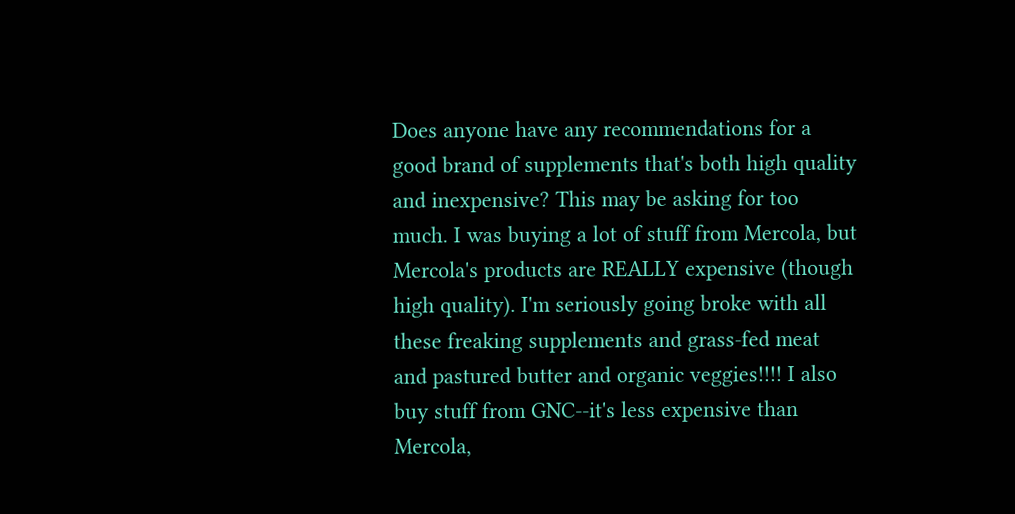Does anyone have any recommendations for a good brand of supplements that's both high quality and inexpensive? This may be asking for too much. I was buying a lot of stuff from Mercola, but Mercola's products are REALLY expensive (though high quality). I'm seriously going broke with all these freaking supplements and grass-fed meat and pastured butter and organic veggies!!!! I also buy stuff from GNC--it's less expensive than Mercola,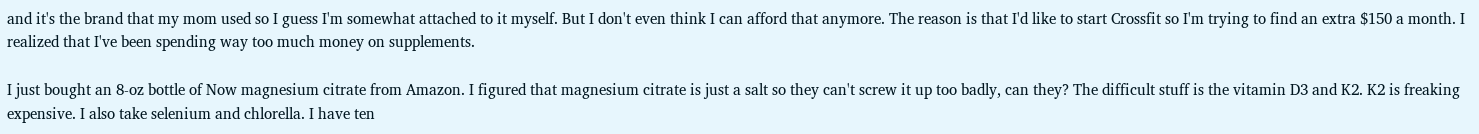and it's the brand that my mom used so I guess I'm somewhat attached to it myself. But I don't even think I can afford that anymore. The reason is that I'd like to start Crossfit so I'm trying to find an extra $150 a month. I realized that I've been spending way too much money on supplements.

I just bought an 8-oz bottle of Now magnesium citrate from Amazon. I figured that magnesium citrate is just a salt so they can't screw it up too badly, can they? The difficult stuff is the vitamin D3 and K2. K2 is freaking expensive. I also take selenium and chlorella. I have ten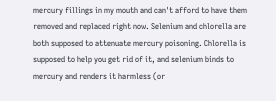mercury fillings in my mouth and can't afford to have them removed and replaced right now. Selenium and chlorella are both supposed to attenuate mercury poisoning. Chlorella is supposed to help you get rid of it, and selenium binds to mercury and renders it harmless (or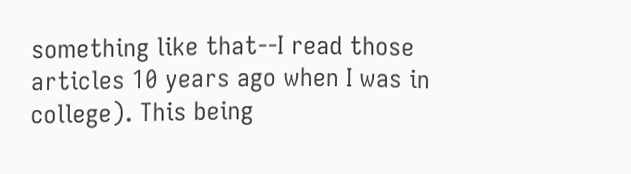something like that--I read those articles 10 years ago when I was in college). This being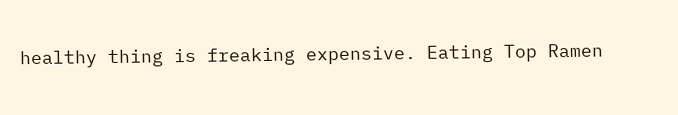healthy thing is freaking expensive. Eating Top Ramen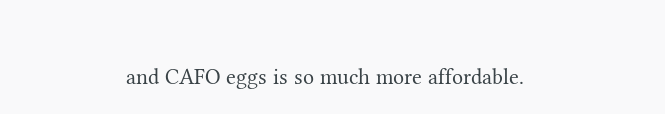and CAFO eggs is so much more affordable.